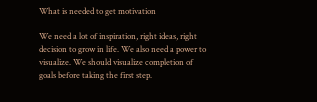What is needed to get motivation

We need a lot of inspiration, right ideas, right decision to grow in life. We also need a power to visualize. We should visualize completion of goals before taking the first step.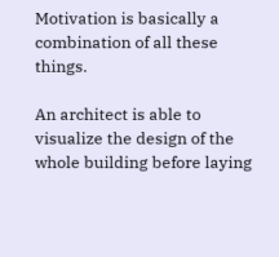Motivation is basically a combination of all these things.

An architect is able to visualize the design of the whole building before laying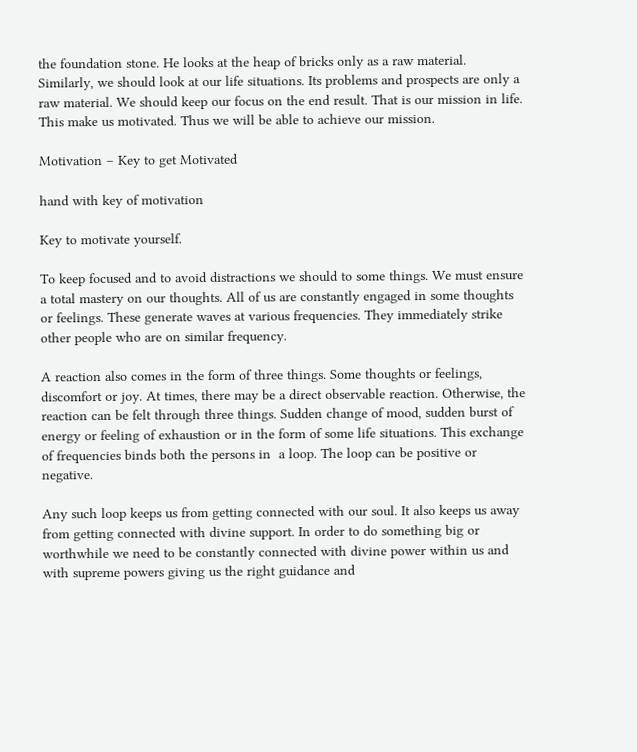the foundation stone. He looks at the heap of bricks only as a raw material. Similarly, we should look at our life situations. Its problems and prospects are only a raw material. We should keep our focus on the end result. That is our mission in life. This make us motivated. Thus we will be able to achieve our mission.

Motivation – Key to get Motivated

hand with key of motivation

Key to motivate yourself.

To keep focused and to avoid distractions we should to some things. We must ensure a total mastery on our thoughts. All of us are constantly engaged in some thoughts or feelings. These generate waves at various frequencies. They immediately strike other people who are on similar frequency.

A reaction also comes in the form of three things. Some thoughts or feelings, discomfort or joy. At times, there may be a direct observable reaction. Otherwise, the reaction can be felt through three things. Sudden change of mood, sudden burst of energy or feeling of exhaustion or in the form of some life situations. This exchange of frequencies binds both the persons in  a loop. The loop can be positive or negative.

Any such loop keeps us from getting connected with our soul. It also keeps us away from getting connected with divine support. In order to do something big or worthwhile we need to be constantly connected with divine power within us and with supreme powers giving us the right guidance and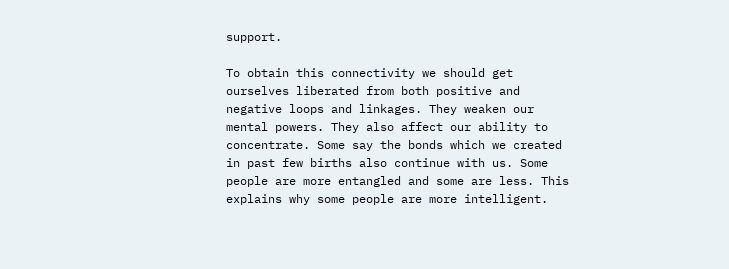support.

To obtain this connectivity we should get ourselves liberated from both positive and negative loops and linkages. They weaken our mental powers. They also affect our ability to concentrate. Some say the bonds which we created in past few births also continue with us. Some people are more entangled and some are less. This explains why some people are more intelligent.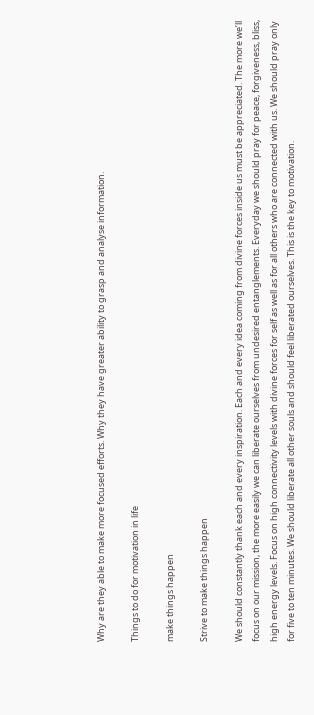Why are they able to make more focused efforts. Why they have greater ability to grasp and analyse information.

Things to do for motivation in life

make things happen

Strive to make things happen

We should constantly thank each and every inspiration. Each and every idea coming from divine forces inside us must be appreciated. The more we’ll focus on our mission, the more easily we can liberate ourselves from undesired entanglements. Everyday we should pray for peace, forgiveness, bliss, high energy levels. Focus on high connectivity levels with divine forces for self as well as for all others who are connected with us. We should pray only for five to ten minutes. We should liberate all other souls and should feel liberated ourselves. This is the key to motivation.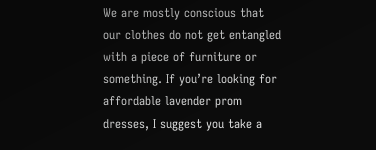We are mostly conscious that our clothes do not get entangled with a piece of furniture or something. If you’re looking for affordable lavender prom dresses, I suggest you take a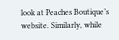look at Peaches Boutique’s website. Similarly, while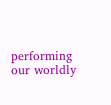performing our worldly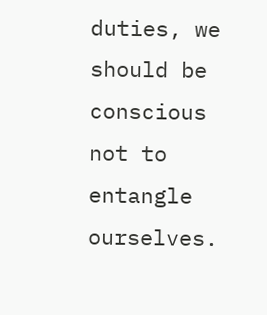duties, we should be conscious not to entangle ourselves.